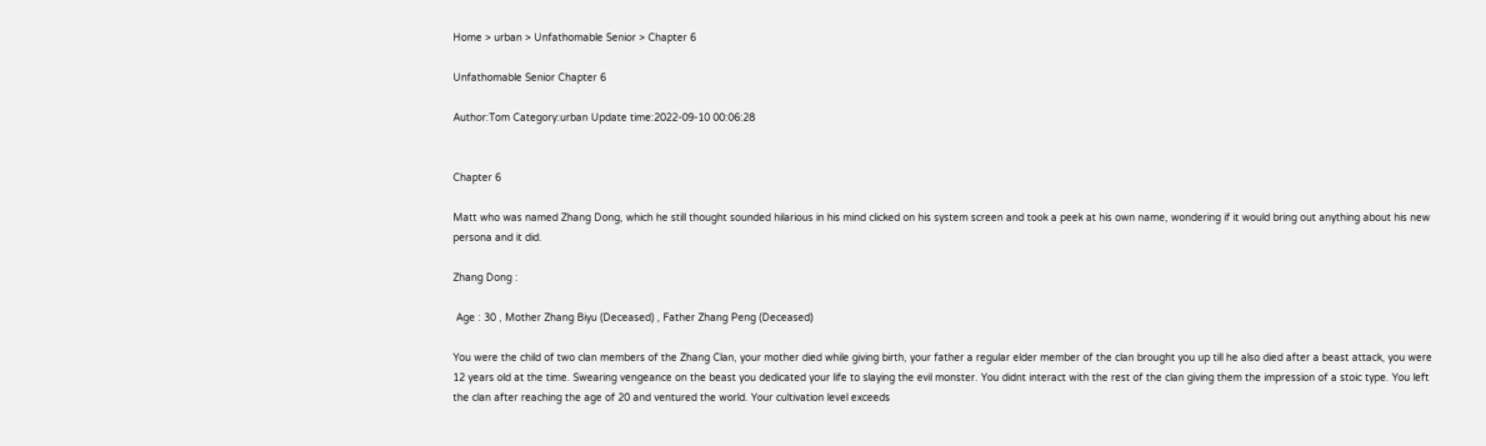Home > urban > Unfathomable Senior > Chapter 6

Unfathomable Senior Chapter 6

Author:Tom Category:urban Update time:2022-09-10 00:06:28


Chapter 6

Matt who was named Zhang Dong, which he still thought sounded hilarious in his mind clicked on his system screen and took a peek at his own name, wondering if it would bring out anything about his new persona and it did.

Zhang Dong :

 Age : 30 , Mother Zhang Biyu (Deceased) , Father Zhang Peng (Deceased)

You were the child of two clan members of the Zhang Clan, your mother died while giving birth, your father a regular elder member of the clan brought you up till he also died after a beast attack, you were 12 years old at the time. Swearing vengeance on the beast you dedicated your life to slaying the evil monster. You didnt interact with the rest of the clan giving them the impression of a stoic type. You left the clan after reaching the age of 20 and ventured the world. Your cultivation level exceeds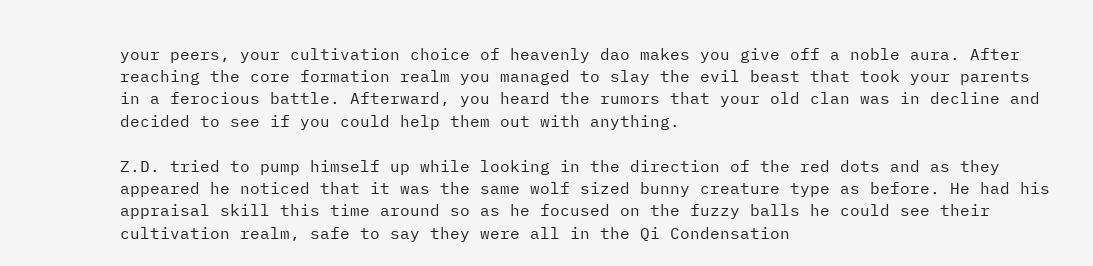your peers, your cultivation choice of heavenly dao makes you give off a noble aura. After reaching the core formation realm you managed to slay the evil beast that took your parents in a ferocious battle. Afterward, you heard the rumors that your old clan was in decline and decided to see if you could help them out with anything.

Z.D. tried to pump himself up while looking in the direction of the red dots and as they appeared he noticed that it was the same wolf sized bunny creature type as before. He had his appraisal skill this time around so as he focused on the fuzzy balls he could see their cultivation realm, safe to say they were all in the Qi Condensation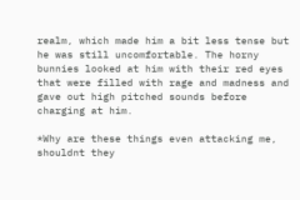realm, which made him a bit less tense but he was still uncomfortable. The horny bunnies looked at him with their red eyes that were filled with rage and madness and gave out high pitched sounds before charging at him.

*Why are these things even attacking me, shouldnt they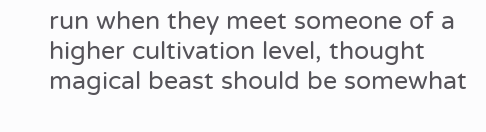run when they meet someone of a higher cultivation level, thought magical beast should be somewhat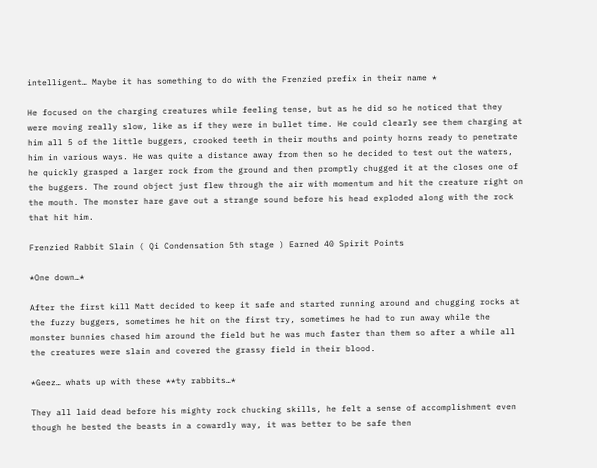intelligent… Maybe it has something to do with the Frenzied prefix in their name *

He focused on the charging creatures while feeling tense, but as he did so he noticed that they were moving really slow, like as if they were in bullet time. He could clearly see them charging at him all 5 of the little buggers, crooked teeth in their mouths and pointy horns ready to penetrate him in various ways. He was quite a distance away from then so he decided to test out the waters, he quickly grasped a larger rock from the ground and then promptly chugged it at the closes one of the buggers. The round object just flew through the air with momentum and hit the creature right on the mouth. The monster hare gave out a strange sound before his head exploded along with the rock that hit him.

Frenzied Rabbit Slain ( Qi Condensation 5th stage ) Earned 40 Spirit Points

*One down…*

After the first kill Matt decided to keep it safe and started running around and chugging rocks at the fuzzy buggers, sometimes he hit on the first try, sometimes he had to run away while the monster bunnies chased him around the field but he was much faster than them so after a while all the creatures were slain and covered the grassy field in their blood.

*Geez… whats up with these **ty rabbits…*

They all laid dead before his mighty rock chucking skills, he felt a sense of accomplishment even though he bested the beasts in a cowardly way, it was better to be safe then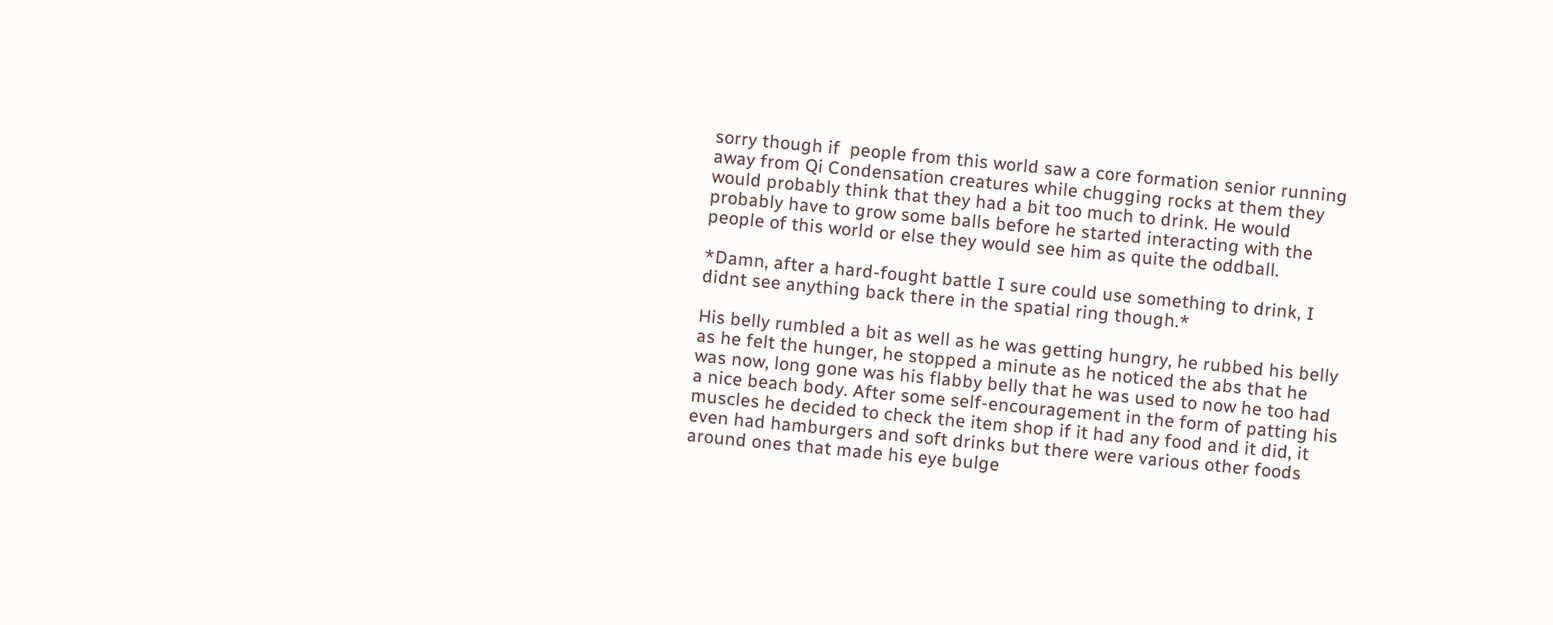sorry though if  people from this world saw a core formation senior running away from Qi Condensation creatures while chugging rocks at them they would probably think that they had a bit too much to drink. He would probably have to grow some balls before he started interacting with the people of this world or else they would see him as quite the oddball.

*Damn, after a hard-fought battle I sure could use something to drink, I didnt see anything back there in the spatial ring though.*

His belly rumbled a bit as well as he was getting hungry, he rubbed his belly as he felt the hunger, he stopped a minute as he noticed the abs that he was now, long gone was his flabby belly that he was used to now he too had a nice beach body. After some self-encouragement in the form of patting his muscles he decided to check the item shop if it had any food and it did, it even had hamburgers and soft drinks but there were various other foods around ones that made his eye bulge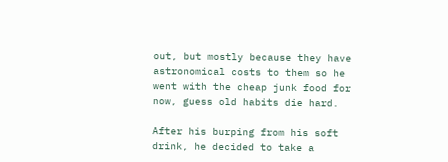out, but mostly because they have astronomical costs to them so he went with the cheap junk food for now, guess old habits die hard.

After his burping from his soft drink, he decided to take a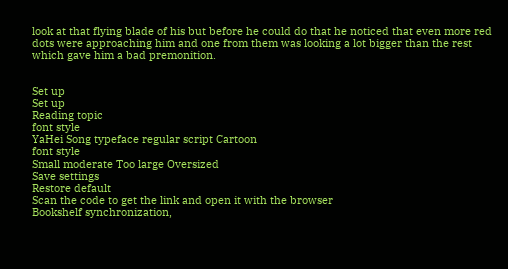look at that flying blade of his but before he could do that he noticed that even more red dots were approaching him and one from them was looking a lot bigger than the rest which gave him a bad premonition.


Set up
Set up
Reading topic
font style
YaHei Song typeface regular script Cartoon
font style
Small moderate Too large Oversized
Save settings
Restore default
Scan the code to get the link and open it with the browser
Bookshelf synchronization,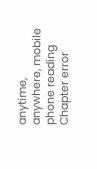anytime, anywhere, mobile phone reading
Chapter error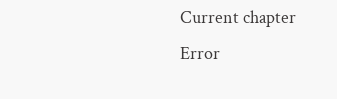Current chapter
Error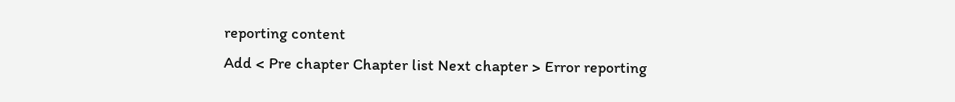reporting content
Add < Pre chapter Chapter list Next chapter > Error reporting